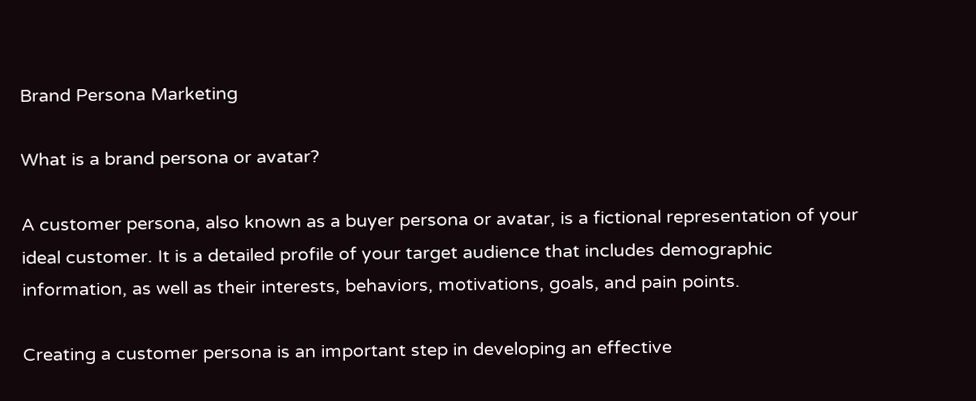Brand Persona Marketing

What is a brand persona or avatar?

A customer persona, also known as a buyer persona or avatar, is a fictional representation of your ideal customer. It is a detailed profile of your target audience that includes demographic information, as well as their interests, behaviors, motivations, goals, and pain points.

Creating a customer persona is an important step in developing an effective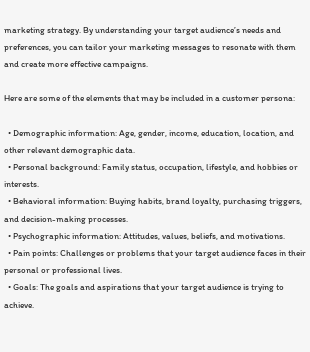marketing strategy. By understanding your target audience’s needs and preferences, you can tailor your marketing messages to resonate with them and create more effective campaigns.

Here are some of the elements that may be included in a customer persona:

  • Demographic information: Age, gender, income, education, location, and other relevant demographic data.
  • Personal background: Family status, occupation, lifestyle, and hobbies or interests.
  • Behavioral information: Buying habits, brand loyalty, purchasing triggers, and decision-making processes.
  • Psychographic information: Attitudes, values, beliefs, and motivations.
  • Pain points: Challenges or problems that your target audience faces in their personal or professional lives.
  • Goals: The goals and aspirations that your target audience is trying to achieve.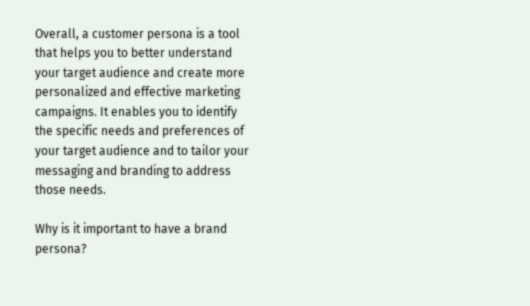Overall, a customer persona is a tool that helps you to better understand your target audience and create more personalized and effective marketing campaigns. It enables you to identify the specific needs and preferences of your target audience and to tailor your messaging and branding to address those needs.

Why is it important to have a brand persona?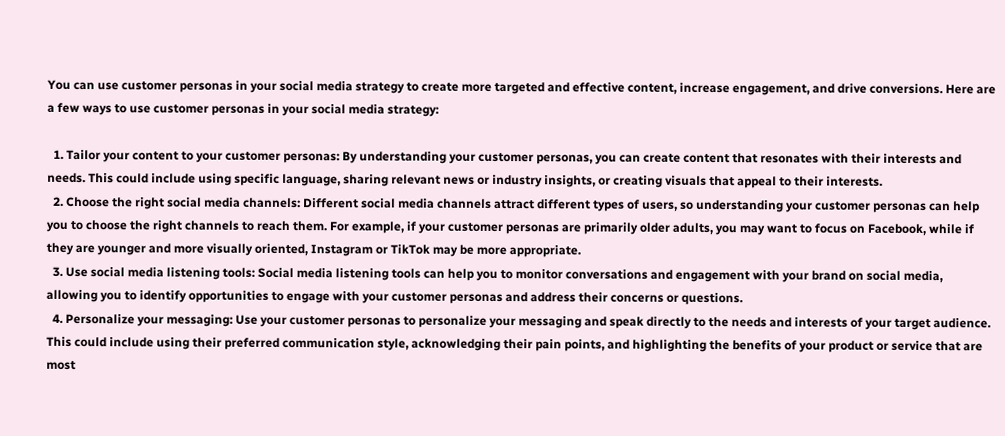You can use customer personas in your social media strategy to create more targeted and effective content, increase engagement, and drive conversions. Here are a few ways to use customer personas in your social media strategy:

  1. Tailor your content to your customer personas: By understanding your customer personas, you can create content that resonates with their interests and needs. This could include using specific language, sharing relevant news or industry insights, or creating visuals that appeal to their interests.
  2. Choose the right social media channels: Different social media channels attract different types of users, so understanding your customer personas can help you to choose the right channels to reach them. For example, if your customer personas are primarily older adults, you may want to focus on Facebook, while if they are younger and more visually oriented, Instagram or TikTok may be more appropriate.
  3. Use social media listening tools: Social media listening tools can help you to monitor conversations and engagement with your brand on social media, allowing you to identify opportunities to engage with your customer personas and address their concerns or questions.
  4. Personalize your messaging: Use your customer personas to personalize your messaging and speak directly to the needs and interests of your target audience. This could include using their preferred communication style, acknowledging their pain points, and highlighting the benefits of your product or service that are most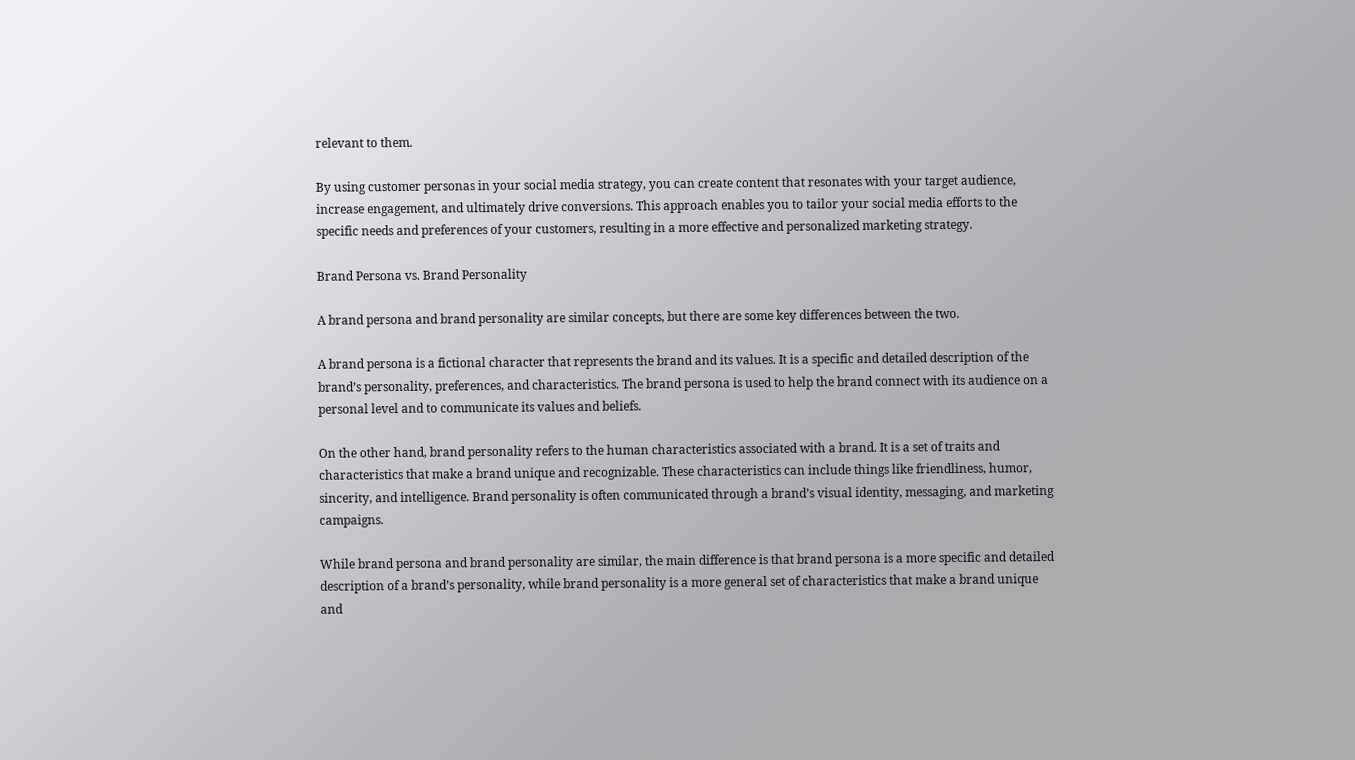relevant to them.

By using customer personas in your social media strategy, you can create content that resonates with your target audience, increase engagement, and ultimately drive conversions. This approach enables you to tailor your social media efforts to the specific needs and preferences of your customers, resulting in a more effective and personalized marketing strategy.

Brand Persona vs. Brand Personality

A brand persona and brand personality are similar concepts, but there are some key differences between the two.

A brand persona is a fictional character that represents the brand and its values. It is a specific and detailed description of the brand’s personality, preferences, and characteristics. The brand persona is used to help the brand connect with its audience on a personal level and to communicate its values and beliefs.

On the other hand, brand personality refers to the human characteristics associated with a brand. It is a set of traits and characteristics that make a brand unique and recognizable. These characteristics can include things like friendliness, humor, sincerity, and intelligence. Brand personality is often communicated through a brand’s visual identity, messaging, and marketing campaigns.

While brand persona and brand personality are similar, the main difference is that brand persona is a more specific and detailed description of a brand’s personality, while brand personality is a more general set of characteristics that make a brand unique and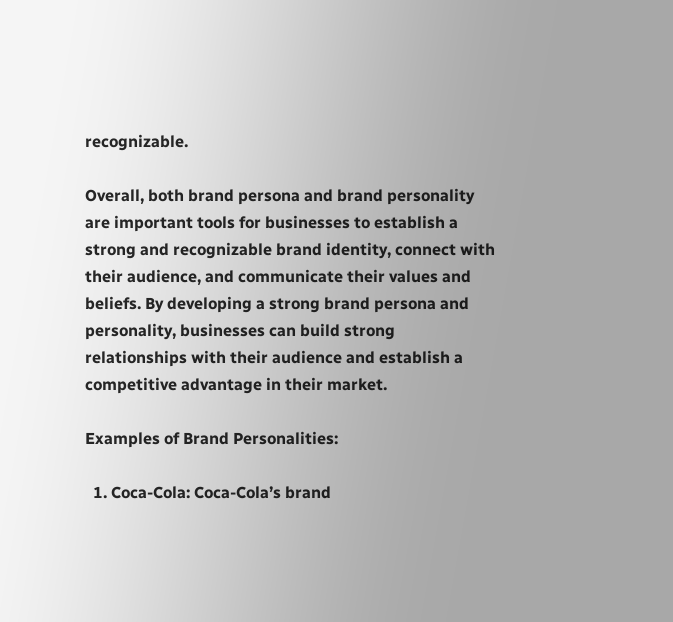recognizable.

Overall, both brand persona and brand personality are important tools for businesses to establish a strong and recognizable brand identity, connect with their audience, and communicate their values and beliefs. By developing a strong brand persona and personality, businesses can build strong relationships with their audience and establish a competitive advantage in their market.

Examples of Brand Personalities:

  1. Coca-Cola: Coca-Cola’s brand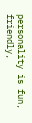personality is fun, friendly,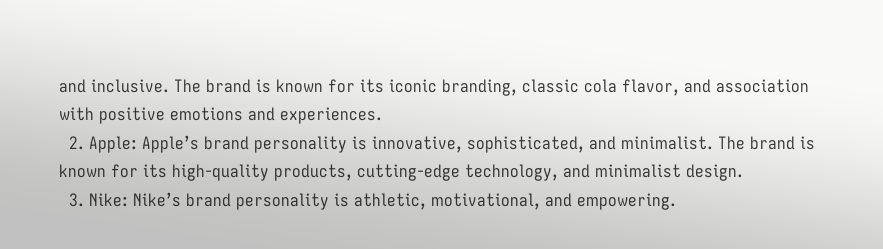and inclusive. The brand is known for its iconic branding, classic cola flavor, and association with positive emotions and experiences.
  2. Apple: Apple’s brand personality is innovative, sophisticated, and minimalist. The brand is known for its high-quality products, cutting-edge technology, and minimalist design.
  3. Nike: Nike’s brand personality is athletic, motivational, and empowering.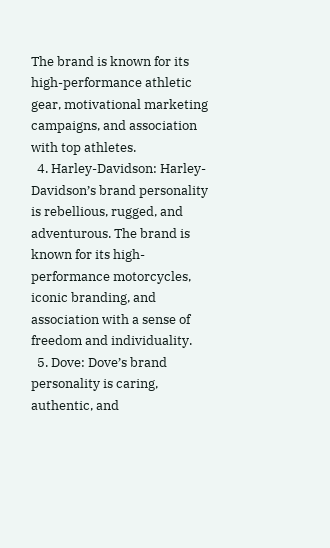The brand is known for its high-performance athletic gear, motivational marketing campaigns, and association with top athletes.
  4. Harley-Davidson: Harley-Davidson’s brand personality is rebellious, rugged, and adventurous. The brand is known for its high-performance motorcycles, iconic branding, and association with a sense of freedom and individuality.
  5. Dove: Dove’s brand personality is caring, authentic, and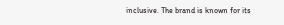inclusive. The brand is known for its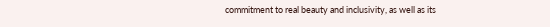commitment to real beauty and inclusivity, as well as its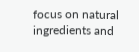focus on natural ingredients and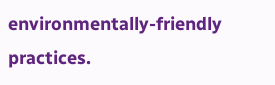environmentally-friendly practices.